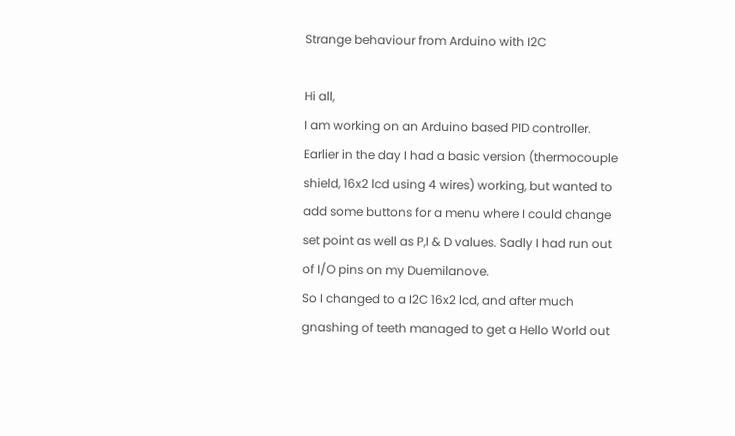Strange behaviour from Arduino with I2C

Hi all,
I am working on an Arduino based PID controller. Earlier in the day I had a basic version (thermocouple shield, 16x2 lcd using 4 wires) working, but wanted to add some buttons for a menu where I could change set point as well as P,I & D values. Sadly I had run out of I/O pins on my Duemilanove.
So I changed to a I2C 16x2 lcd, and after much gnashing of teeth managed to get a Hello World out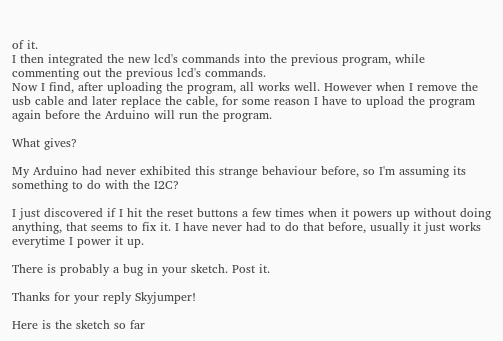of it.
I then integrated the new lcd's commands into the previous program, while commenting out the previous lcd's commands.
Now I find, after uploading the program, all works well. However when I remove the usb cable and later replace the cable, for some reason I have to upload the program again before the Arduino will run the program.

What gives?

My Arduino had never exhibited this strange behaviour before, so I'm assuming its something to do with the I2C?

I just discovered if I hit the reset buttons a few times when it powers up without doing anything, that seems to fix it. I have never had to do that before, usually it just works everytime I power it up.

There is probably a bug in your sketch. Post it.

Thanks for your reply Skyjumper!

Here is the sketch so far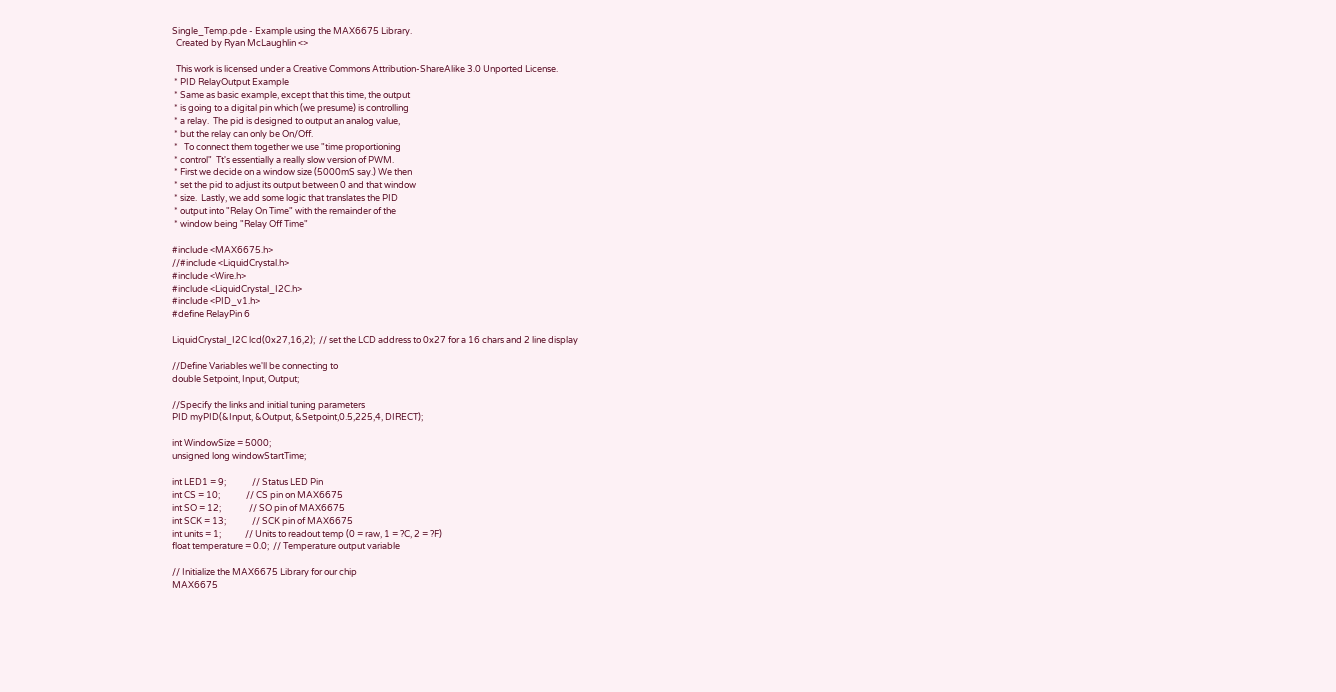Single_Temp.pde - Example using the MAX6675 Library.
  Created by Ryan McLaughlin <>

  This work is licensed under a Creative Commons Attribution-ShareAlike 3.0 Unported License.
 * PID RelayOutput Example
 * Same as basic example, except that this time, the output
 * is going to a digital pin which (we presume) is controlling
 * a relay.  The pid is designed to output an analog value,
 * but the relay can only be On/Off.
 *   To connect them together we use "time proportioning
 * control"  Tt's essentially a really slow version of PWM.
 * First we decide on a window size (5000mS say.) We then
 * set the pid to adjust its output between 0 and that window
 * size.  Lastly, we add some logic that translates the PID
 * output into "Relay On Time" with the remainder of the
 * window being "Relay Off Time"

#include <MAX6675.h>
//#include <LiquidCrystal.h>
#include <Wire.h>
#include <LiquidCrystal_I2C.h>
#include <PID_v1.h>
#define RelayPin 6

LiquidCrystal_I2C lcd(0x27,16,2);  // set the LCD address to 0x27 for a 16 chars and 2 line display

//Define Variables we'll be connecting to
double Setpoint, Input, Output;

//Specify the links and initial tuning parameters
PID myPID(&Input, &Output, &Setpoint,0.5,225,4, DIRECT);

int WindowSize = 5000;
unsigned long windowStartTime;

int LED1 = 9;             // Status LED Pin
int CS = 10;             // CS pin on MAX6675
int SO = 12;              // SO pin of MAX6675
int SCK = 13;             // SCK pin of MAX6675
int units = 1;            // Units to readout temp (0 = raw, 1 = ?C, 2 = ?F)
float temperature = 0.0;  // Temperature output variable

// Initialize the MAX6675 Library for our chip
MAX6675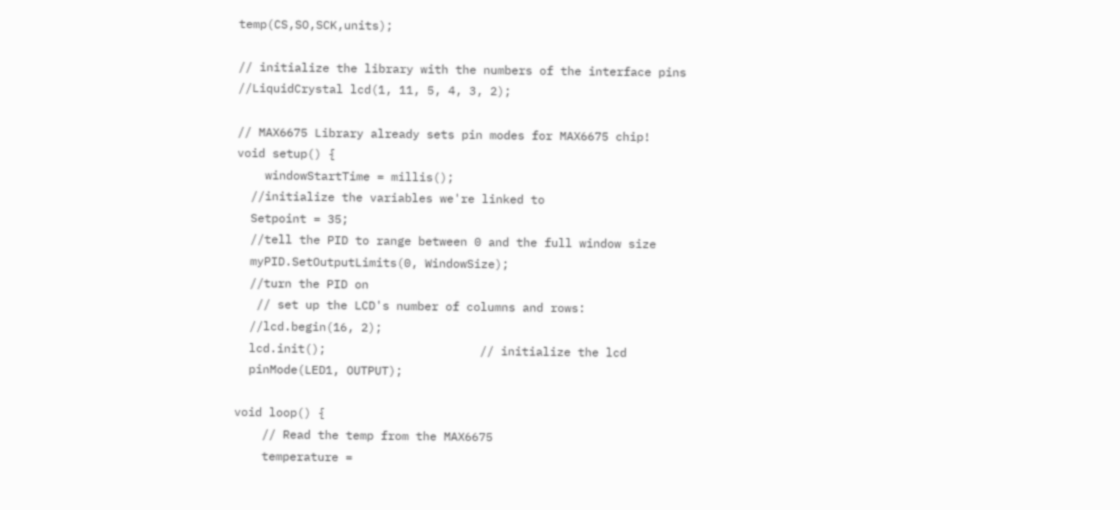temp(CS,SO,SCK,units);

// initialize the library with the numbers of the interface pins
//LiquidCrystal lcd(1, 11, 5, 4, 3, 2);

// MAX6675 Library already sets pin modes for MAX6675 chip!
void setup() {
    windowStartTime = millis();
  //initialize the variables we're linked to
  Setpoint = 35;
  //tell the PID to range between 0 and the full window size
  myPID.SetOutputLimits(0, WindowSize);
  //turn the PID on
   // set up the LCD's number of columns and rows:
  //lcd.begin(16, 2);
  lcd.init();                      // initialize the lcd
  pinMode(LED1, OUTPUT);

void loop() {
    // Read the temp from the MAX6675
    temperature =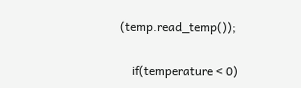(temp.read_temp());

    if(temperature < 0)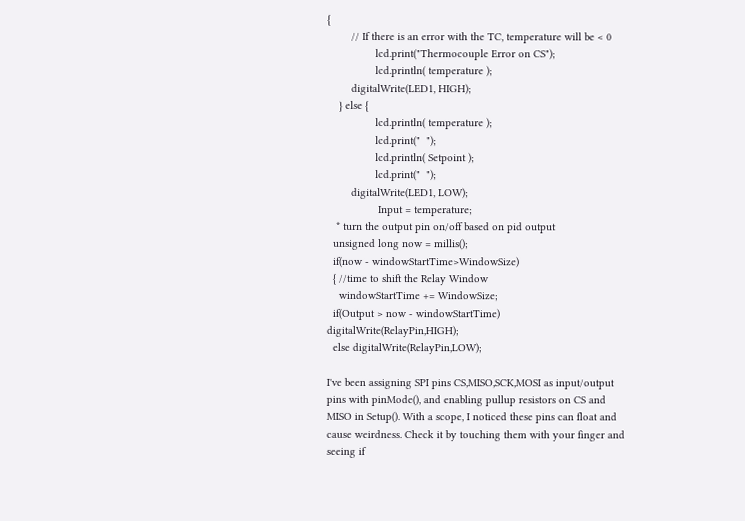{
        // If there is an error with the TC, temperature will be < 0
                lcd.print("Thermocouple Error on CS");
                lcd.println( temperature );
        digitalWrite(LED1, HIGH);
    } else {
                lcd.println( temperature );
                lcd.print("  ");
                lcd.println( Setpoint );
                lcd.print("  ");
        digitalWrite(LED1, LOW);
                 Input = temperature;
   * turn the output pin on/off based on pid output
  unsigned long now = millis();
  if(now - windowStartTime>WindowSize)
  { //time to shift the Relay Window
    windowStartTime += WindowSize;
  if(Output > now - windowStartTime) digitalWrite(RelayPin,HIGH);
  else digitalWrite(RelayPin,LOW);

I've been assigning SPI pins CS,MISO,SCK,MOSI as input/output pins with pinMode(), and enabling pullup resistors on CS and MISO in Setup(). With a scope, I noticed these pins can float and cause weirdness. Check it by touching them with your finger and seeing if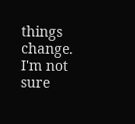things change.
I'm not sure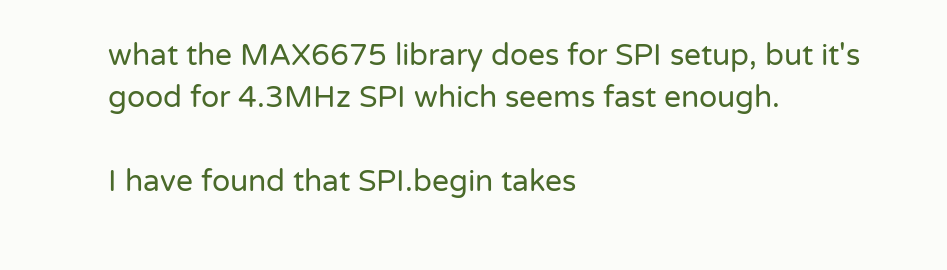what the MAX6675 library does for SPI setup, but it's good for 4.3MHz SPI which seems fast enough.

I have found that SPI.begin takes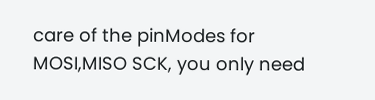care of the pinModes for MOSI,MISO SCK, you only need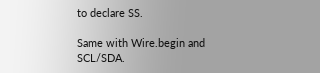to declare SS.

Same with Wire.begin and SCL/SDA.